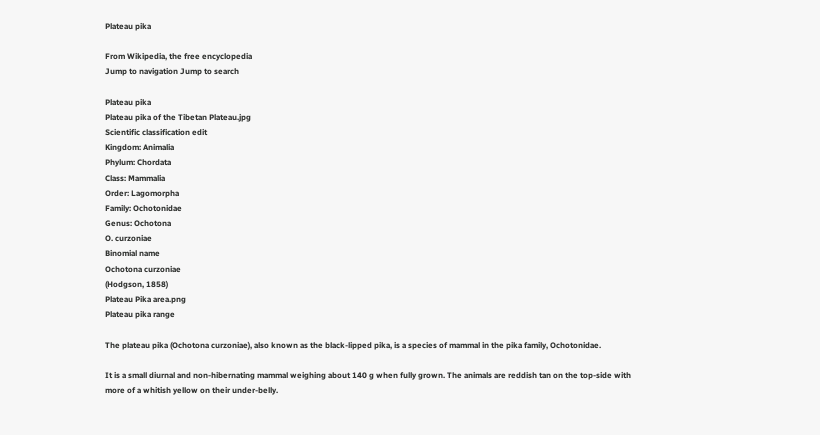Plateau pika

From Wikipedia, the free encyclopedia
Jump to navigation Jump to search

Plateau pika
Plateau pika of the Tibetan Plateau.jpg
Scientific classification edit
Kingdom: Animalia
Phylum: Chordata
Class: Mammalia
Order: Lagomorpha
Family: Ochotonidae
Genus: Ochotona
O. curzoniae
Binomial name
Ochotona curzoniae
(Hodgson, 1858)
Plateau Pika area.png
Plateau pika range

The plateau pika (Ochotona curzoniae), also known as the black-lipped pika, is a species of mammal in the pika family, Ochotonidae.

It is a small diurnal and non-hibernating mammal weighing about 140 g when fully grown. The animals are reddish tan on the top-side with more of a whitish yellow on their under-belly.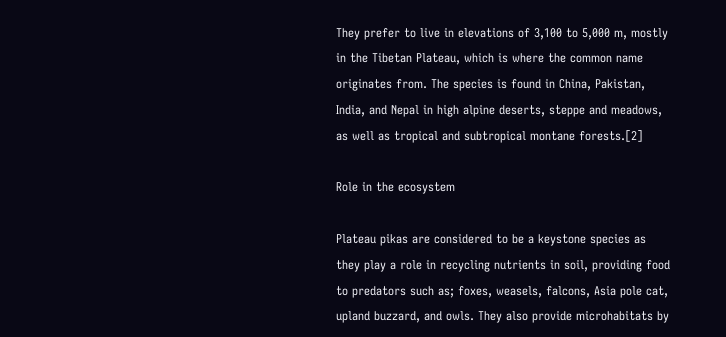They prefer to live in elevations of 3,100 to 5,000 m, mostly in the Tibetan Plateau, which is where the common name originates from. The species is found in China, Pakistan, India, and Nepal in high alpine deserts, steppe and meadows, as well as tropical and subtropical montane forests.[2]

Role in the ecosystem

Plateau pikas are considered to be a keystone species as they play a role in recycling nutrients in soil, providing food to predators such as; foxes, weasels, falcons, Asia pole cat, upland buzzard, and owls. They also provide microhabitats by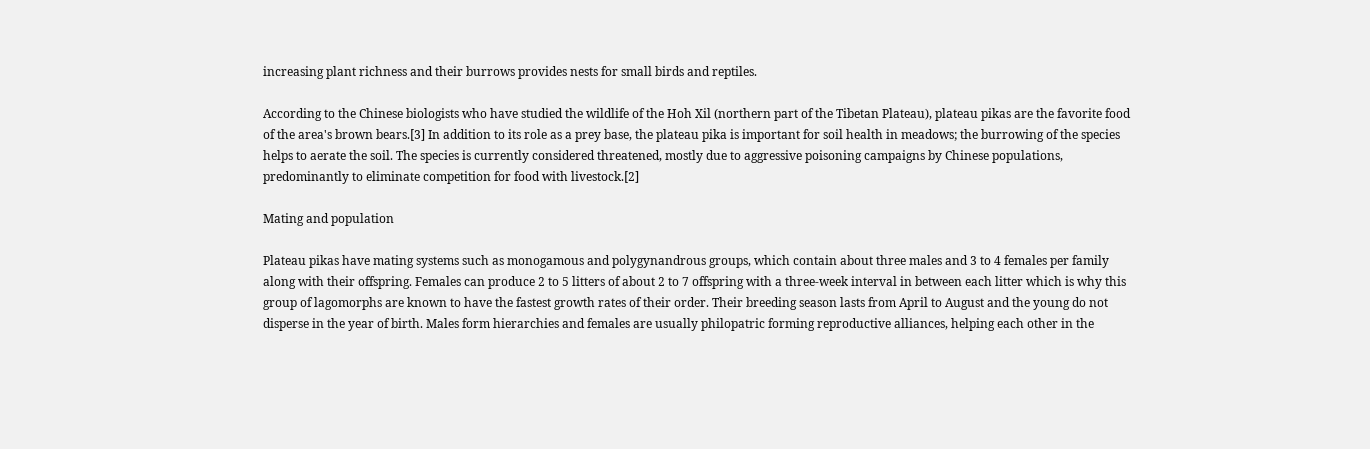increasing plant richness and their burrows provides nests for small birds and reptiles.

According to the Chinese biologists who have studied the wildlife of the Hoh Xil (northern part of the Tibetan Plateau), plateau pikas are the favorite food of the area's brown bears.[3] In addition to its role as a prey base, the plateau pika is important for soil health in meadows; the burrowing of the species helps to aerate the soil. The species is currently considered threatened, mostly due to aggressive poisoning campaigns by Chinese populations, predominantly to eliminate competition for food with livestock.[2]

Mating and population

Plateau pikas have mating systems such as monogamous and polygynandrous groups, which contain about three males and 3 to 4 females per family along with their offspring. Females can produce 2 to 5 litters of about 2 to 7 offspring with a three-week interval in between each litter which is why this group of lagomorphs are known to have the fastest growth rates of their order. Their breeding season lasts from April to August and the young do not disperse in the year of birth. Males form hierarchies and females are usually philopatric forming reproductive alliances, helping each other in the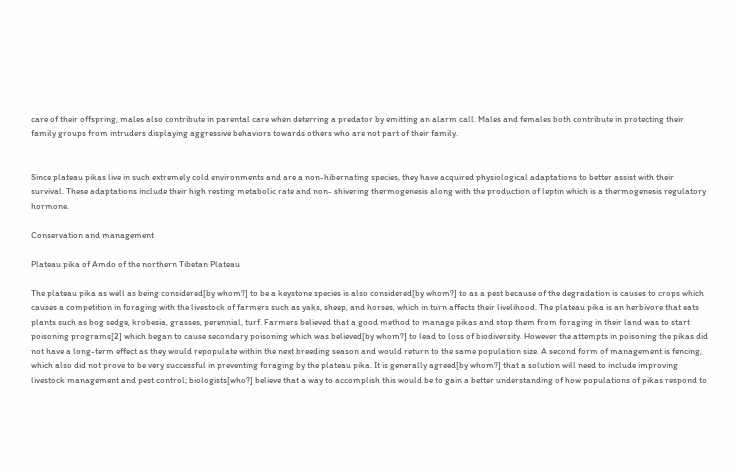care of their offspring, males also contribute in parental care when deterring a predator by emitting an alarm call. Males and females both contribute in protecting their family groups from intruders displaying aggressive behaviors towards others who are not part of their family.


Since plateau pikas live in such extremely cold environments and are a non-hibernating species, they have acquired physiological adaptations to better assist with their survival. These adaptations include their high resting metabolic rate and non- shivering thermogenesis along with the production of leptin which is a thermogenesis regulatory hormone.

Conservation and management

Plateau pika of Amdo of the northern Tibetan Plateau

The plateau pika as well as being considered[by whom?] to be a keystone species is also considered[by whom?] to as a pest because of the degradation is causes to crops which causes a competition in foraging with the livestock of farmers such as yaks, sheep, and horses, which in turn affects their livelihood. The plateau pika is an herbivore that eats plants such as bog sedge, krobesia, grasses, perennial, turf. Farmers believed that a good method to manage pikas and stop them from foraging in their land was to start poisoning programs[2] which began to cause secondary poisoning which was believed[by whom?] to lead to loss of biodiversity. However the attempts in poisoning the pikas did not have a long-term effect as they would repopulate within the next breeding season and would return to the same population size. A second form of management is fencing, which also did not prove to be very successful in preventing foraging by the plateau pika. It is generally agreed[by whom?] that a solution will need to include improving livestock management and pest control; biologists[who?] believe that a way to accomplish this would be to gain a better understanding of how populations of pikas respond to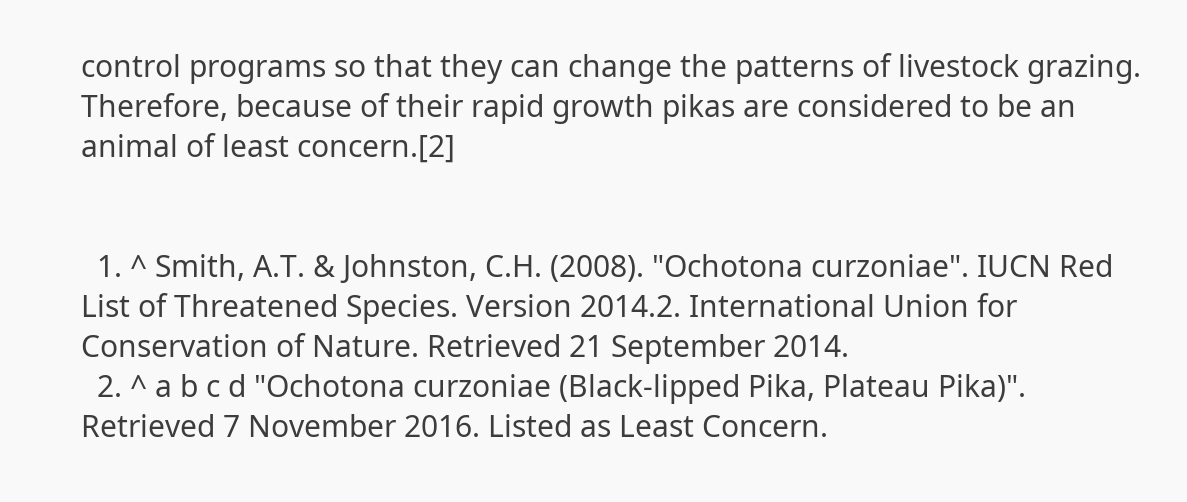control programs so that they can change the patterns of livestock grazing. Therefore, because of their rapid growth pikas are considered to be an animal of least concern.[2]


  1. ^ Smith, A.T. & Johnston, C.H. (2008). "Ochotona curzoniae". IUCN Red List of Threatened Species. Version 2014.2. International Union for Conservation of Nature. Retrieved 21 September 2014.
  2. ^ a b c d "Ochotona curzoniae (Black-lipped Pika, Plateau Pika)". Retrieved 7 November 2016. Listed as Least Concern.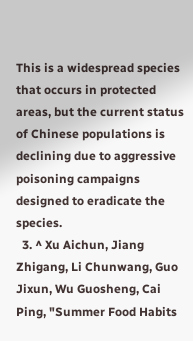This is a widespread species that occurs in protected areas, but the current status of Chinese populations is declining due to aggressive poisoning campaigns designed to eradicate the species.
  3. ^ Xu Aichun, Jiang Zhigang, Li Chunwang, Guo Jixun, Wu Guosheng, Cai Ping, "Summer Food Habits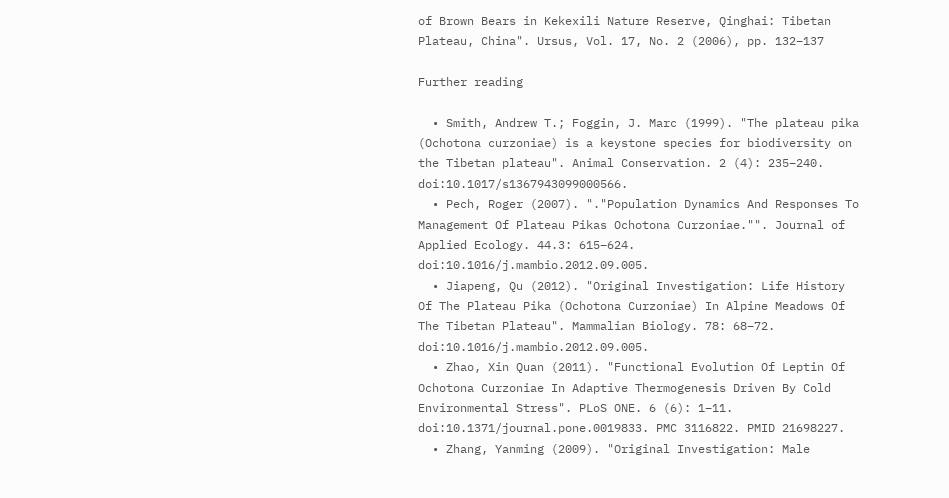of Brown Bears in Kekexili Nature Reserve, Qinghai: Tibetan Plateau, China". Ursus, Vol. 17, No. 2 (2006), pp. 132–137

Further reading

  • Smith, Andrew T.; Foggin, J. Marc (1999). "The plateau pika (Ochotona curzoniae) is a keystone species for biodiversity on the Tibetan plateau". Animal Conservation. 2 (4): 235–240. doi:10.1017/s1367943099000566.
  • Pech, Roger (2007). "."Population Dynamics And Responses To Management Of Plateau Pikas Ochotona Curzoniae."". Journal of Applied Ecology. 44.3: 615–624. doi:10.1016/j.mambio.2012.09.005.
  • Jiapeng, Qu (2012). "Original Investigation: Life History Of The Plateau Pika (Ochotona Curzoniae) In Alpine Meadows Of The Tibetan Plateau". Mammalian Biology. 78: 68–72. doi:10.1016/j.mambio.2012.09.005.
  • Zhao, Xin Quan (2011). "Functional Evolution Of Leptin Of Ochotona Curzoniae In Adaptive Thermogenesis Driven By Cold Environmental Stress". PLoS ONE. 6 (6): 1–11. doi:10.1371/journal.pone.0019833. PMC 3116822. PMID 21698227.
  • Zhang, Yanming (2009). "Original Investigation: Male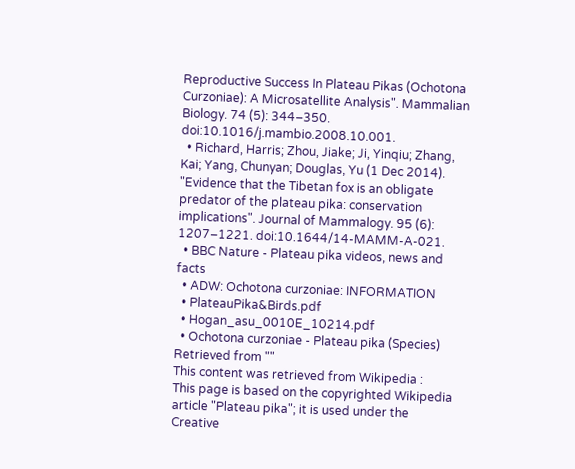Reproductive Success In Plateau Pikas (Ochotona Curzoniae): A Microsatellite Analysis". Mammalian Biology. 74 (5): 344–350. doi:10.1016/j.mambio.2008.10.001.
  • Richard, Harris; Zhou, Jiake; Ji, Yinqiu; Zhang, Kai; Yang, Chunyan; Douglas, Yu (1 Dec 2014). "Evidence that the Tibetan fox is an obligate predator of the plateau pika: conservation implications". Journal of Mammalogy. 95 (6): 1207–1221. doi:10.1644/14-MAMM-A-021.
  • BBC Nature - Plateau pika videos, news and facts
  • ADW: Ochotona curzoniae: INFORMATION
  • PlateauPika&Birds.pdf
  • Hogan_asu_0010E_10214.pdf
  • Ochotona curzoniae - Plateau pika (Species)
Retrieved from ""
This content was retrieved from Wikipedia :
This page is based on the copyrighted Wikipedia article "Plateau pika"; it is used under the Creative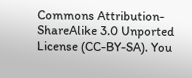Commons Attribution-ShareAlike 3.0 Unported License (CC-BY-SA). You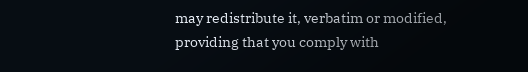may redistribute it, verbatim or modified, providing that you comply with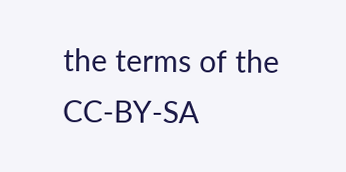the terms of the CC-BY-SA